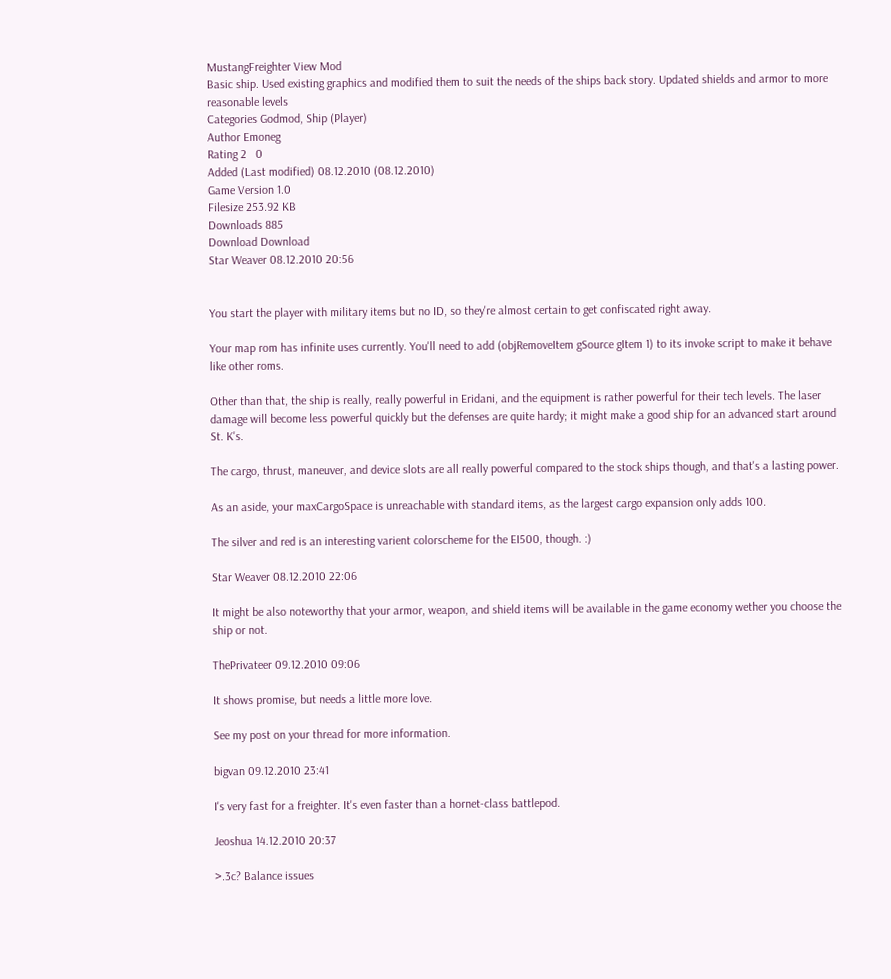MustangFreighter View Mod
Basic ship. Used existing graphics and modified them to suit the needs of the ships back story. Updated shields and armor to more reasonable levels
Categories Godmod, Ship (Player)
Author Emoneg
Rating 2   0
Added (Last modified) 08.12.2010 (08.12.2010)
Game Version 1.0
Filesize 253.92 KB
Downloads 885
Download Download
Star Weaver 08.12.2010 20:56


You start the player with military items but no ID, so they're almost certain to get confiscated right away.

Your map rom has infinite uses currently. You'll need to add (objRemoveItem gSource gItem 1) to its invoke script to make it behave like other roms.

Other than that, the ship is really, really powerful in Eridani, and the equipment is rather powerful for their tech levels. The laser damage will become less powerful quickly but the defenses are quite hardy; it might make a good ship for an advanced start around St. K's.

The cargo, thrust, maneuver, and device slots are all really powerful compared to the stock ships though, and that's a lasting power.

As an aside, your maxCargoSpace is unreachable with standard items, as the largest cargo expansion only adds 100.

The silver and red is an interesting varient colorscheme for the EI500, though. :)

Star Weaver 08.12.2010 22:06

It might be also noteworthy that your armor, weapon, and shield items will be available in the game economy wether you choose the ship or not.

ThePrivateer 09.12.2010 09:06

It shows promise, but needs a little more love.

See my post on your thread for more information.

bigvan 09.12.2010 23:41

I's very fast for a freighter. It's even faster than a hornet-class battlepod.

Jeoshua 14.12.2010 20:37

>.3c? Balance issues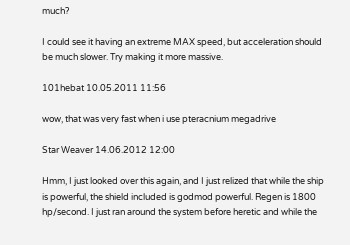much?

I could see it having an extreme MAX speed, but acceleration should be much slower. Try making it more massive.

101hebat 10.05.2011 11:56

wow, that was very fast when i use pteracnium megadrive

Star Weaver 14.06.2012 12:00

Hmm, I just looked over this again, and I just relized that while the ship is powerful, the shield included is godmod powerful. Regen is 1800 hp/second. I just ran around the system before heretic and while the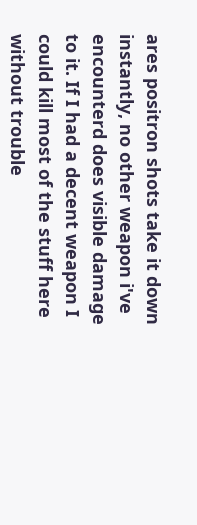ares positron shots take it down instantly, no other weapon i've encounterd does visible damage to it. If I had a decent weapon I could kill most of the stuff here without trouble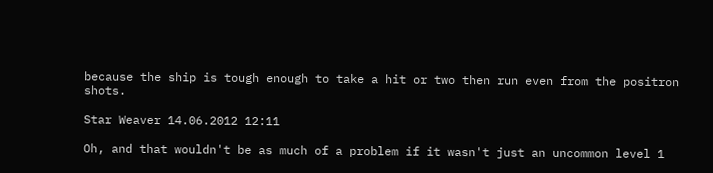because the ship is tough enough to take a hit or two then run even from the positron shots.

Star Weaver 14.06.2012 12:11

Oh, and that wouldn't be as much of a problem if it wasn't just an uncommon level 1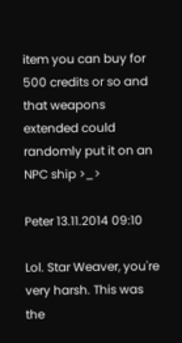item you can buy for 500 credits or so and that weapons extended could randomly put it on an NPC ship >_>

Peter 13.11.2014 09:10

Lol. Star Weaver, you're very harsh. This was the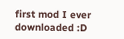first mod I ever downloaded :D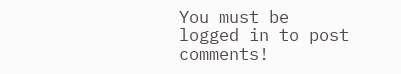You must be logged in to post comments!